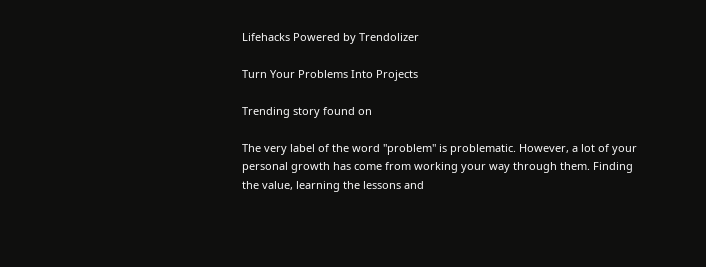Lifehacks Powered by Trendolizer

Turn Your Problems Into Projects

Trending story found on

The very label of the word "problem" is problematic. However, a lot of your personal growth has come from working your way through them. Finding the value, learning the lessons and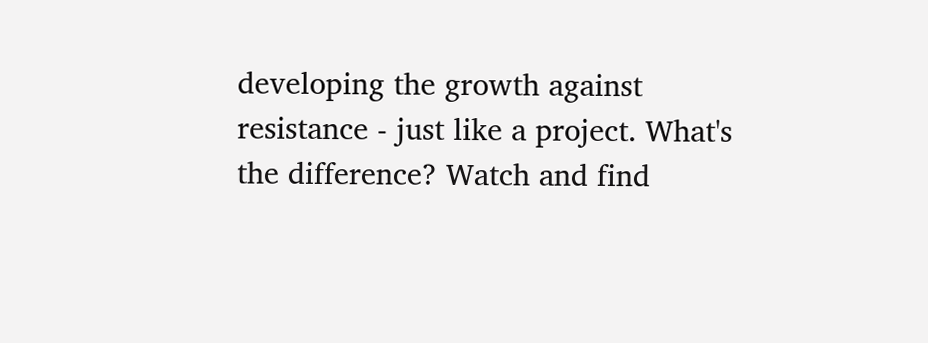developing the growth against resistance - just like a project. What's the difference? Watch and find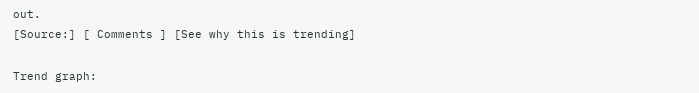out.
[Source:] [ Comments ] [See why this is trending]

Trend graph: